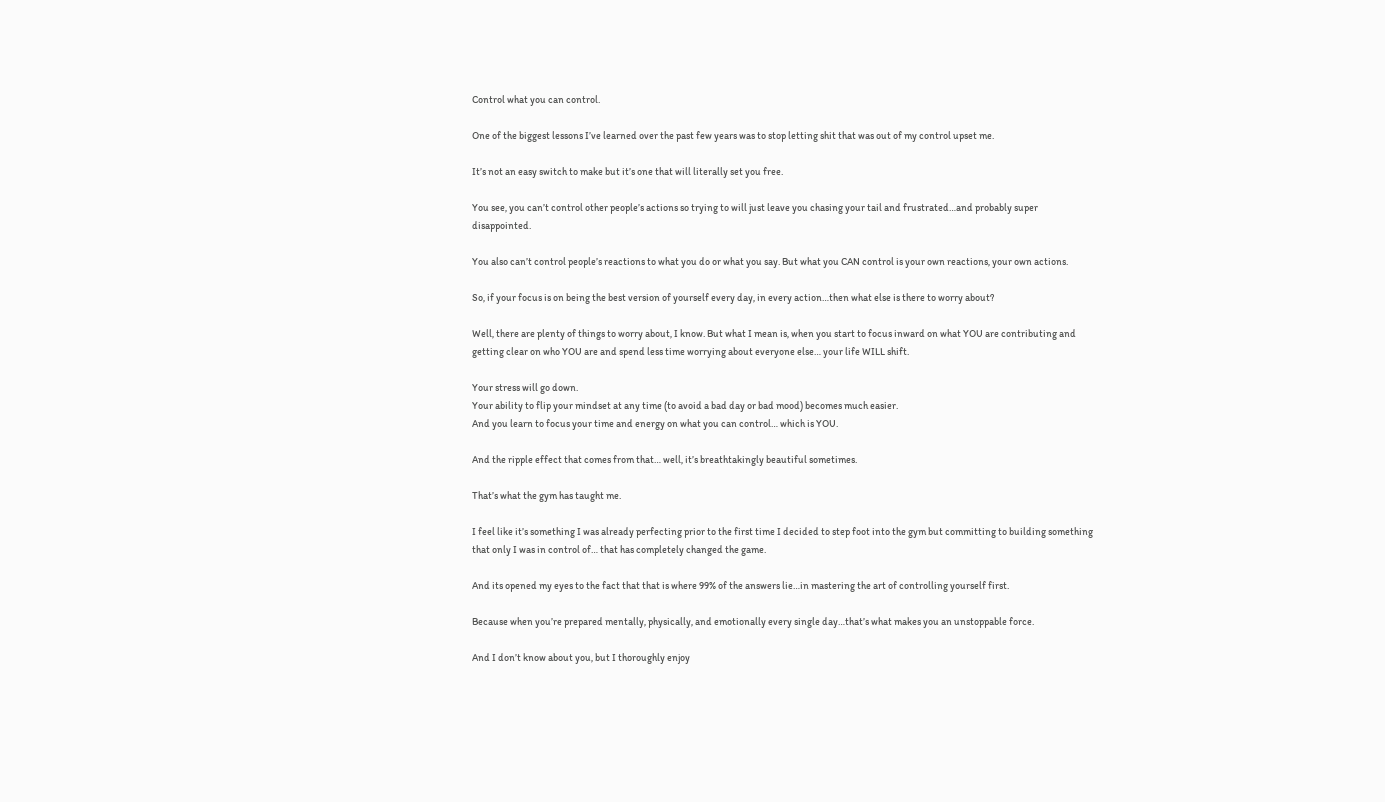Control what you can control.

One of the biggest lessons I’ve learned over the past few years was to stop letting shit that was out of my control upset me.

It’s not an easy switch to make but it’s one that will literally set you free.

You see, you can’t control other people’s actions so trying to will just leave you chasing your tail and frustrated…and probably super disappointed.

You also can’t control people’s reactions to what you do or what you say. But what you CAN control is your own reactions, your own actions.

So, if your focus is on being the best version of yourself every day, in every action…then what else is there to worry about?

Well, there are plenty of things to worry about, I know. But what I mean is, when you start to focus inward on what YOU are contributing and getting clear on who YOU are and spend less time worrying about everyone else… your life WILL shift.

Your stress will go down.
Your ability to flip your mindset at any time (to avoid a bad day or bad mood) becomes much easier.
And you learn to focus your time and energy on what you can control… which is YOU.

And the ripple effect that comes from that… well, it’s breathtakingly beautiful sometimes.

That’s what the gym has taught me.

I feel like it’s something I was already perfecting prior to the first time I decided to step foot into the gym but committing to building something that only I was in control of… that has completely changed the game.

And its opened my eyes to the fact that that is where 99% of the answers lie…in mastering the art of controlling yourself first.

Because when you’re prepared mentally, physically, and emotionally every single day…that’s what makes you an unstoppable force.

And I don’t know about you, but I thoroughly enjoy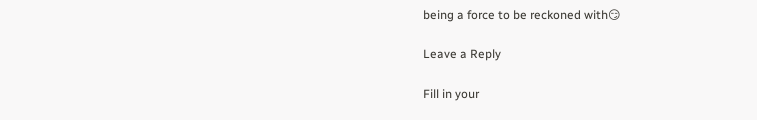being a force to be reckoned with😏

Leave a Reply

Fill in your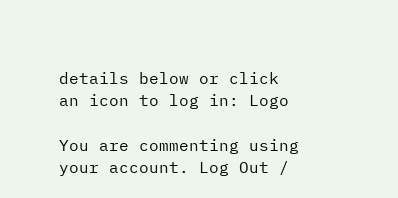details below or click an icon to log in: Logo

You are commenting using your account. Log Out /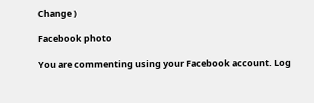Change )

Facebook photo

You are commenting using your Facebook account. Log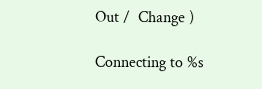Out /  Change )

Connecting to %s